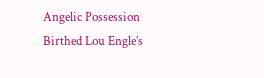Angelic Possession Birthed Lou Engle’s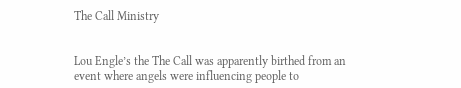The Call Ministry


Lou Engle’s the The Call was apparently birthed from an event where angels were influencing people to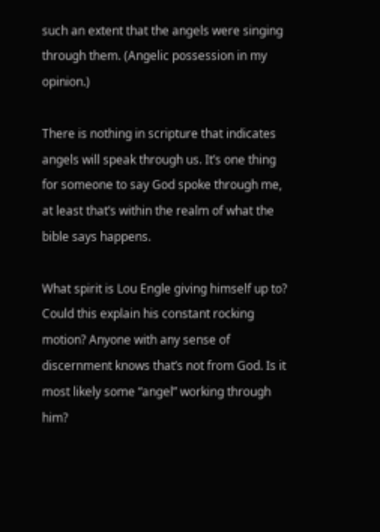such an extent that the angels were singing through them. (Angelic possession in my opinion.)

There is nothing in scripture that indicates angels will speak through us. It’s one thing for someone to say God spoke through me, at least that’s within the realm of what the bible says happens.

What spirit is Lou Engle giving himself up to? Could this explain his constant rocking motion? Anyone with any sense of discernment knows that’s not from God. Is it most likely some “angel” working through him?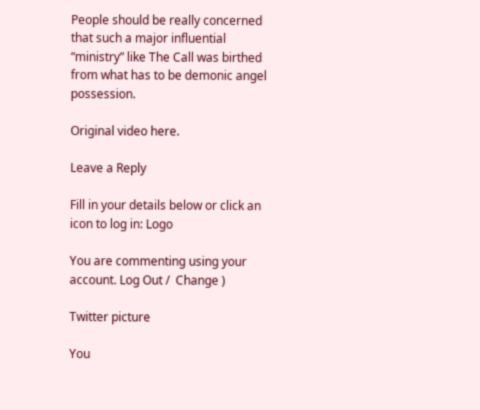People should be really concerned that such a major influential “ministry” like The Call was birthed from what has to be demonic angel possession.

Original video here.

Leave a Reply

Fill in your details below or click an icon to log in: Logo

You are commenting using your account. Log Out /  Change )

Twitter picture

You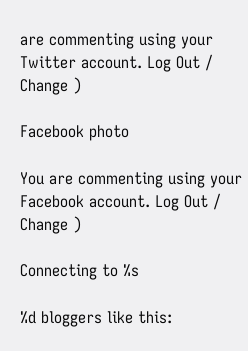are commenting using your Twitter account. Log Out /  Change )

Facebook photo

You are commenting using your Facebook account. Log Out /  Change )

Connecting to %s

%d bloggers like this: